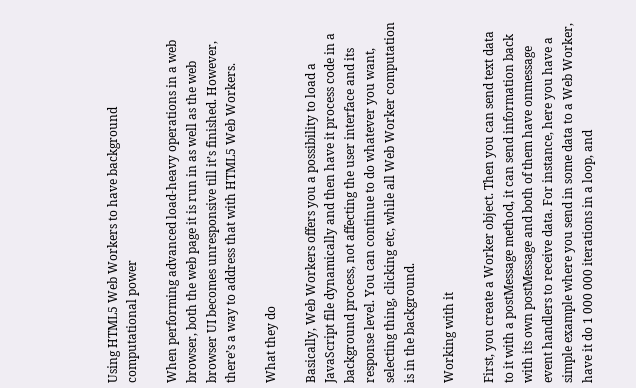Using HTML5 Web Workers to have background computational power

When performing advanced load-heavy operations in a web browser, both the web page it is run in as well as the web browser UI becomes unresponsive till it’s finished. However, there’s a way to address that with HTML5 Web Workers.

What they do

Basically, Web Workers offers you a possibility to load a JavaScript file dynamically and then have it process code in a background process, not affecting the user interface and its response level. You can continue to do whatever you want, selecting thing, clicking etc, while all Web Worker computation is in the background.

Working with it

First, you create a Worker object. Then you can send text data to it with a postMessage method, it can send information back with its own postMessage and both of them have onmessage event handlers to receive data. For instance, here you have a simple example where you send in some data to a Web Worker, have it do 1 000 000 iterations in a loop, and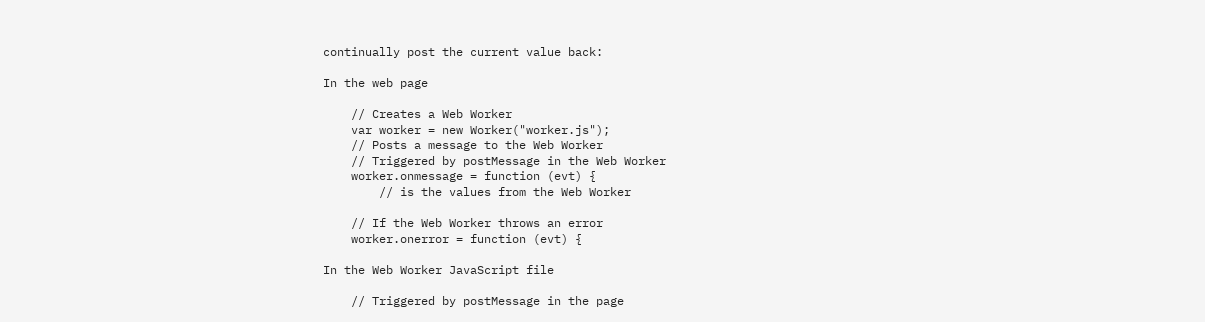continually post the current value back:

In the web page

    // Creates a Web Worker
    var worker = new Worker("worker.js");
    // Posts a message to the Web Worker
    // Triggered by postMessage in the Web Worker
    worker.onmessage = function (evt) {
        // is the values from the Web Worker

    // If the Web Worker throws an error
    worker.onerror = function (evt) {

In the Web Worker JavaScript file

    // Triggered by postMessage in the page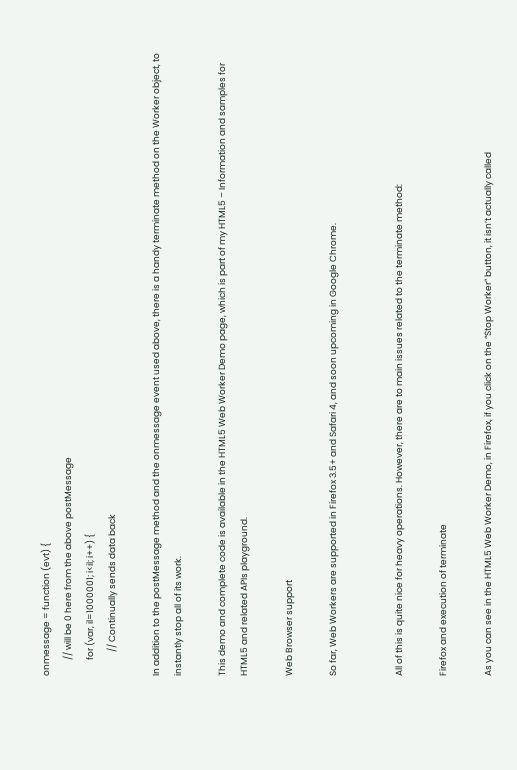onmessage = function (evt) {
        // will be 0 here from the above postMessage
        for (var, il=1000001; i<il; i++) {
            // Continually sends data back

In addition to the postMessage method and the onmessage event used above, there is a handy terminate method on the Worker object, to instantly stop all of its work.

This demo and complete code is available in the HTML5 Web Worker Demo page, which is part of my HTML5 – Information and samples for HTML5 and related APIs playground.

Web Browser support

So far, Web Workers are supported in Firefox 3.5+ and Safari 4, and soon upcoming in Google Chrome.


All of this is quite nice for heavy operations. However, there are to main issues related to the terminate method:

Firefox and execution of terminate

As you can see in the HTML5 Web Worker Demo, in Firefox, if you click on the “Stop Worker” button, it isn’t actually called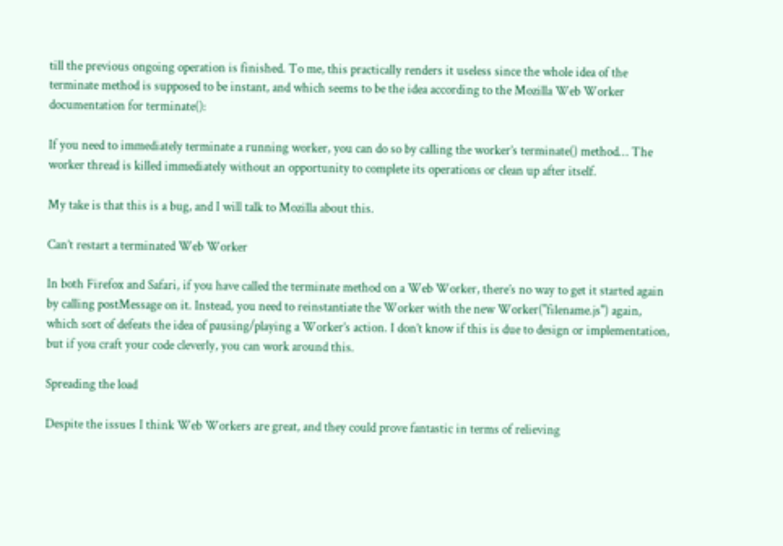till the previous ongoing operation is finished. To me, this practically renders it useless since the whole idea of the terminate method is supposed to be instant, and which seems to be the idea according to the Mozilla Web Worker documentation for terminate():

If you need to immediately terminate a running worker, you can do so by calling the worker’s terminate() method… The worker thread is killed immediately without an opportunity to complete its operations or clean up after itself.

My take is that this is a bug, and I will talk to Mozilla about this.

Can’t restart a terminated Web Worker

In both Firefox and Safari, if you have called the terminate method on a Web Worker, there’s no way to get it started again by calling postMessage on it. Instead, you need to reinstantiate the Worker with the new Worker("filename.js") again, which sort of defeats the idea of pausing/playing a Worker’s action. I don’t know if this is due to design or implementation, but if you craft your code cleverly, you can work around this.

Spreading the load

Despite the issues I think Web Workers are great, and they could prove fantastic in terms of relieving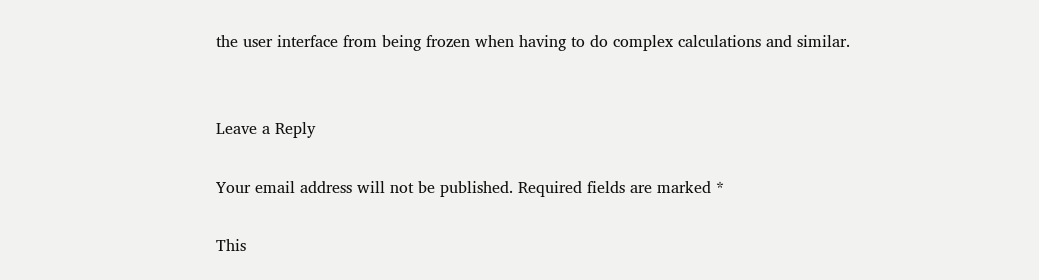the user interface from being frozen when having to do complex calculations and similar.


Leave a Reply

Your email address will not be published. Required fields are marked *

This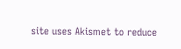site uses Akismet to reduce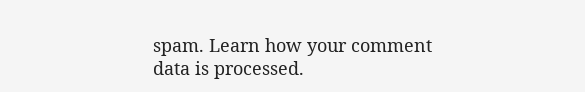spam. Learn how your comment data is processed.